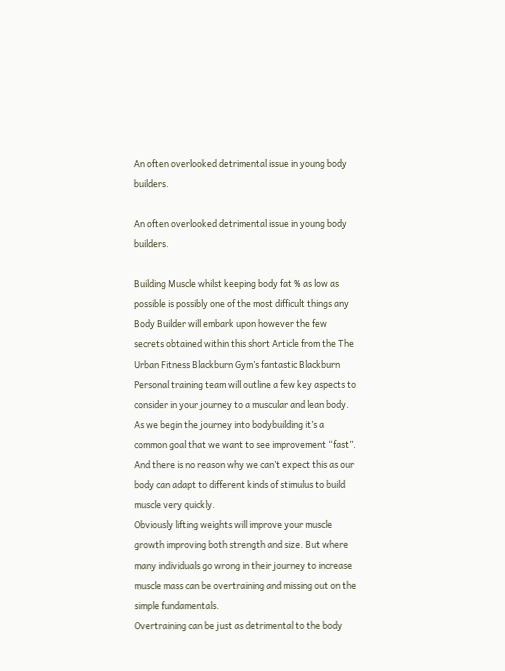An often overlooked detrimental issue in young body builders.

An often overlooked detrimental issue in young body builders.

Building Muscle whilst keeping body fat % as low as possible is possibly one of the most difficult things any Body Builder will embark upon however the few secrets obtained within this short Article from the The Urban Fitness Blackburn Gym’s fantastic Blackburn Personal training team will outline a few key aspects to consider in your journey to a muscular and lean body.
As we begin the journey into bodybuilding it’s a common goal that we want to see improvement “fast”. And there is no reason why we can’t expect this as our body can adapt to different kinds of stimulus to build muscle very quickly.
Obviously lifting weights will improve your muscle growth improving both strength and size. But where many individuals go wrong in their journey to increase muscle mass can be overtraining and missing out on the simple fundamentals.
Overtraining can be just as detrimental to the body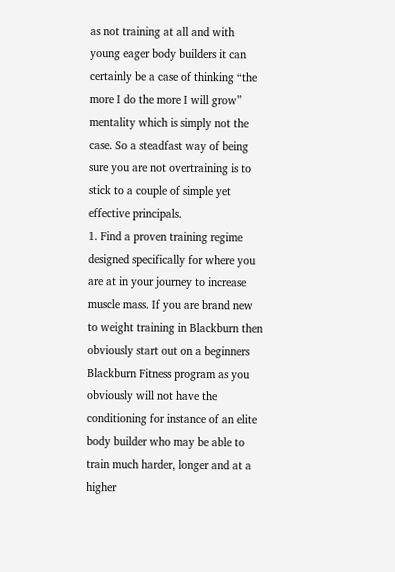as not training at all and with young eager body builders it can certainly be a case of thinking “the more I do the more I will grow” mentality which is simply not the case. So a steadfast way of being sure you are not overtraining is to stick to a couple of simple yet effective principals.
1. Find a proven training regime designed specifically for where you are at in your journey to increase muscle mass. If you are brand new to weight training in Blackburn then obviously start out on a beginners Blackburn Fitness program as you obviously will not have the conditioning for instance of an elite body builder who may be able to train much harder, longer and at a higher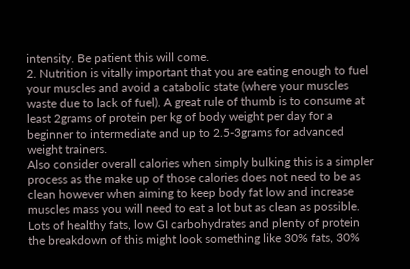intensity. Be patient this will come.
2. Nutrition is vitally important that you are eating enough to fuel your muscles and avoid a catabolic state (where your muscles waste due to lack of fuel). A great rule of thumb is to consume at least 2grams of protein per kg of body weight per day for a beginner to intermediate and up to 2.5-3grams for advanced weight trainers.
Also consider overall calories when simply bulking this is a simpler process as the make up of those calories does not need to be as clean however when aiming to keep body fat low and increase muscles mass you will need to eat a lot but as clean as possible.
Lots of healthy fats, low GI carbohydrates and plenty of protein the breakdown of this might look something like 30% fats, 30%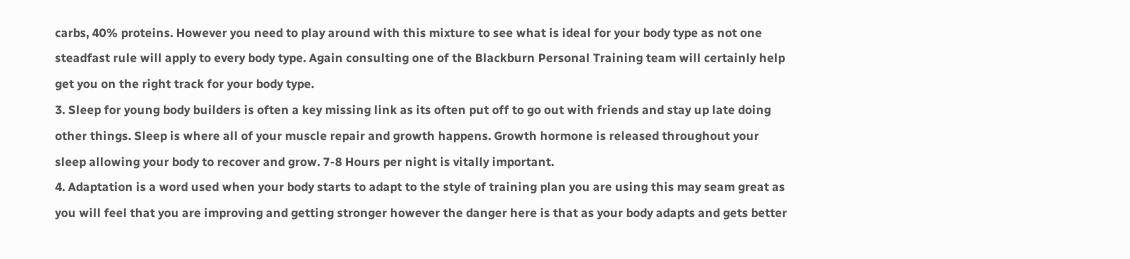carbs, 40% proteins. However you need to play around with this mixture to see what is ideal for your body type as not one steadfast rule will apply to every body type. Again consulting one of the Blackburn Personal Training team will certainly help get you on the right track for your body type.
3. Sleep for young body builders is often a key missing link as its often put off to go out with friends and stay up late doing other things. Sleep is where all of your muscle repair and growth happens. Growth hormone is released throughout your sleep allowing your body to recover and grow. 7-8 Hours per night is vitally important.
4. Adaptation is a word used when your body starts to adapt to the style of training plan you are using this may seam great as you will feel that you are improving and getting stronger however the danger here is that as your body adapts and gets better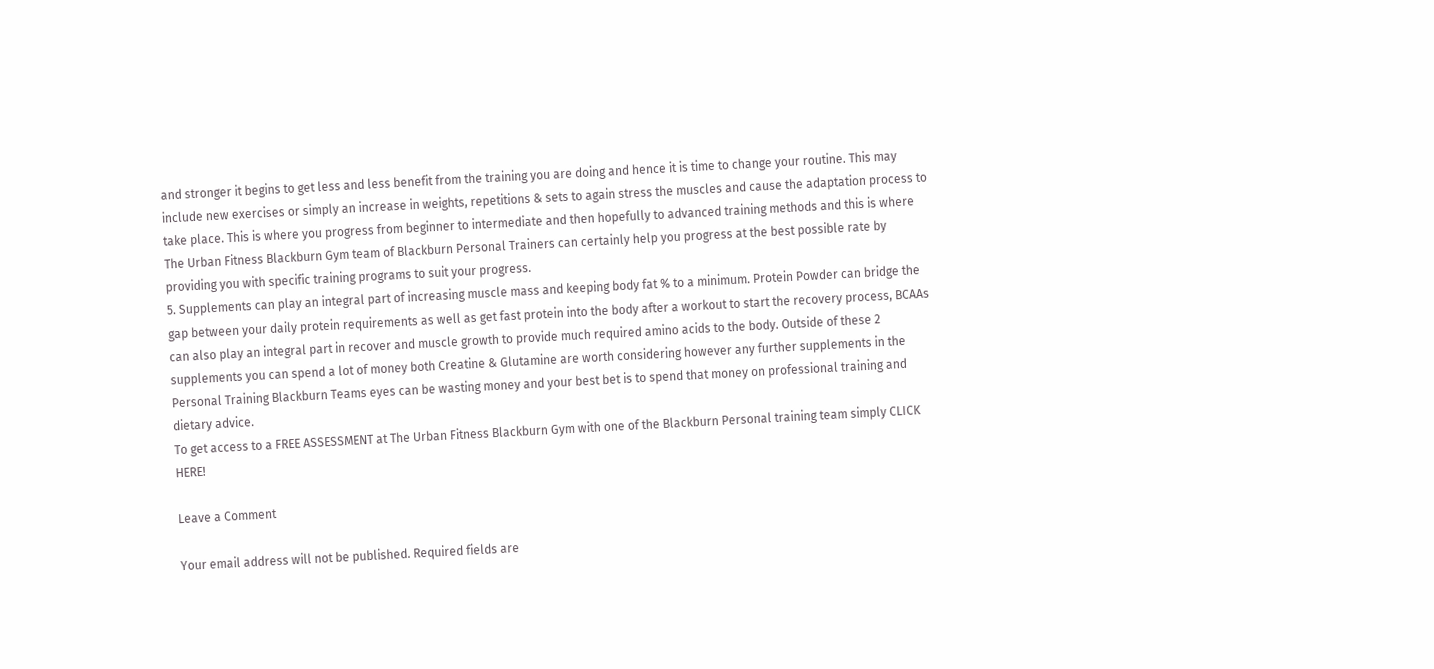and stronger it begins to get less and less benefit from the training you are doing and hence it is time to change your routine. This may include new exercises or simply an increase in weights, repetitions & sets to again stress the muscles and cause the adaptation process to take place. This is where you progress from beginner to intermediate and then hopefully to advanced training methods and this is where The Urban Fitness Blackburn Gym team of Blackburn Personal Trainers can certainly help you progress at the best possible rate by providing you with specific training programs to suit your progress.
5. Supplements can play an integral part of increasing muscle mass and keeping body fat % to a minimum. Protein Powder can bridge the gap between your daily protein requirements as well as get fast protein into the body after a workout to start the recovery process, BCAAs can also play an integral part in recover and muscle growth to provide much required amino acids to the body. Outside of these 2 supplements you can spend a lot of money both Creatine & Glutamine are worth considering however any further supplements in the Personal Training Blackburn Teams eyes can be wasting money and your best bet is to spend that money on professional training and dietary advice.
To get access to a FREE ASSESSMENT at The Urban Fitness Blackburn Gym with one of the Blackburn Personal training team simply CLICK HERE!

Leave a Comment

Your email address will not be published. Required fields are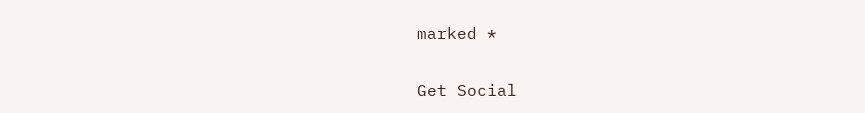marked *


Get Social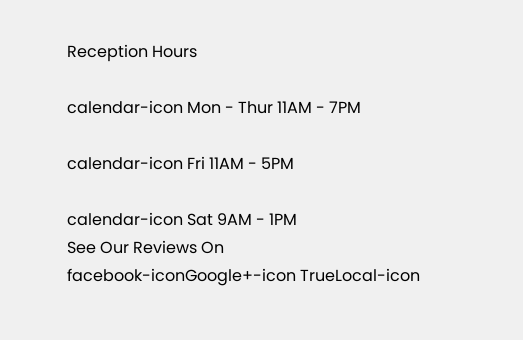Reception Hours

calendar-icon Mon - Thur 11AM - 7PM

calendar-icon Fri 11AM - 5PM

calendar-icon Sat 9AM - 1PM
See Our Reviews On
facebook-iconGoogle+-icon TrueLocal-icon